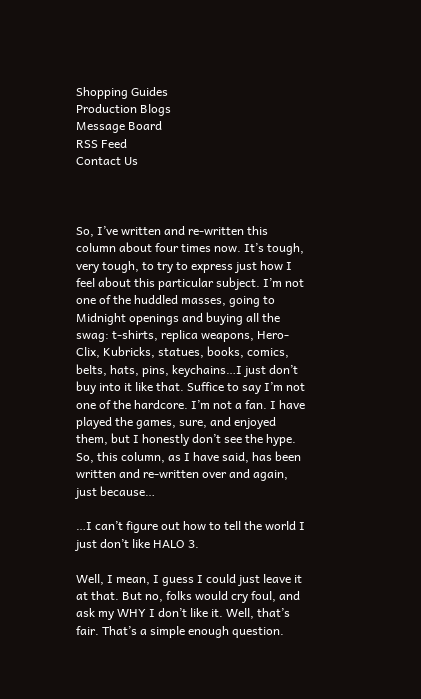Shopping Guides
Production Blogs
Message Board
RSS Feed
Contact Us



So, I’ve written and re-written this column about four times now. It’s tough, very tough, to try to express just how I feel about this particular subject. I’m not one of the huddled masses, going to Midnight openings and buying all the swag: t-shirts, replica weapons, Hero-Clix, Kubricks, statues, books, comics, belts, hats, pins, keychains…I just don’t buy into it like that. Suffice to say I’m not one of the hardcore. I’m not a fan. I have played the games, sure, and enjoyed them, but I honestly don’t see the hype. So, this column, as I have said, has been written and re-written over and again, just because…

…I can’t figure out how to tell the world I just don’t like HALO 3.

Well, I mean, I guess I could just leave it at that. But no, folks would cry foul, and ask my WHY I don’t like it. Well, that’s fair. That’s a simple enough question.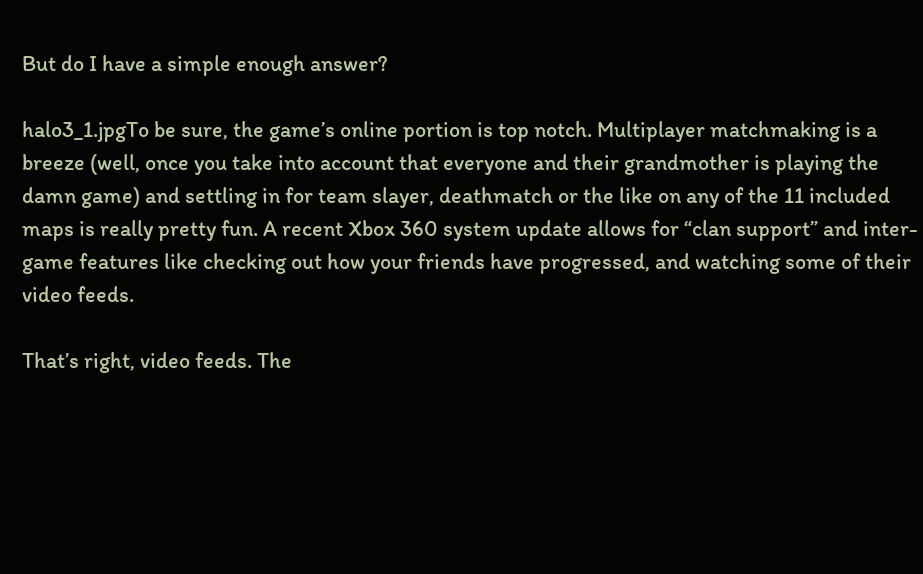But do I have a simple enough answer?

halo3_1.jpgTo be sure, the game’s online portion is top notch. Multiplayer matchmaking is a breeze (well, once you take into account that everyone and their grandmother is playing the damn game) and settling in for team slayer, deathmatch or the like on any of the 11 included maps is really pretty fun. A recent Xbox 360 system update allows for “clan support” and inter-game features like checking out how your friends have progressed, and watching some of their video feeds.

That’s right, video feeds. The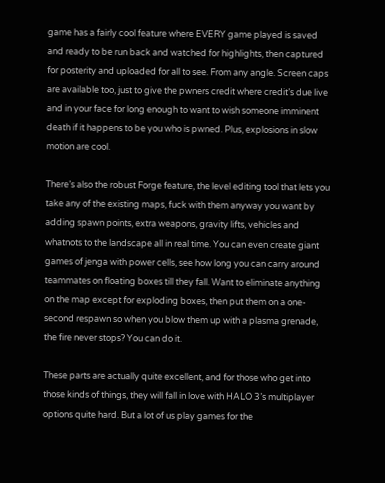game has a fairly cool feature where EVERY game played is saved and ready to be run back and watched for highlights, then captured for posterity and uploaded for all to see. From any angle. Screen caps are available too, just to give the pwners credit where credit’s due live and in your face for long enough to want to wish someone imminent death if it happens to be you who is pwned. Plus, explosions in slow motion are cool.

There’s also the robust Forge feature, the level editing tool that lets you take any of the existing maps, fuck with them anyway you want by adding spawn points, extra weapons, gravity lifts, vehicles and whatnots to the landscape all in real time. You can even create giant games of jenga with power cells, see how long you can carry around teammates on floating boxes till they fall. Want to eliminate anything on the map except for exploding boxes, then put them on a one-second respawn so when you blow them up with a plasma grenade, the fire never stops? You can do it.

These parts are actually quite excellent, and for those who get into those kinds of things, they will fall in love with HALO 3’s multiplayer options quite hard. But a lot of us play games for the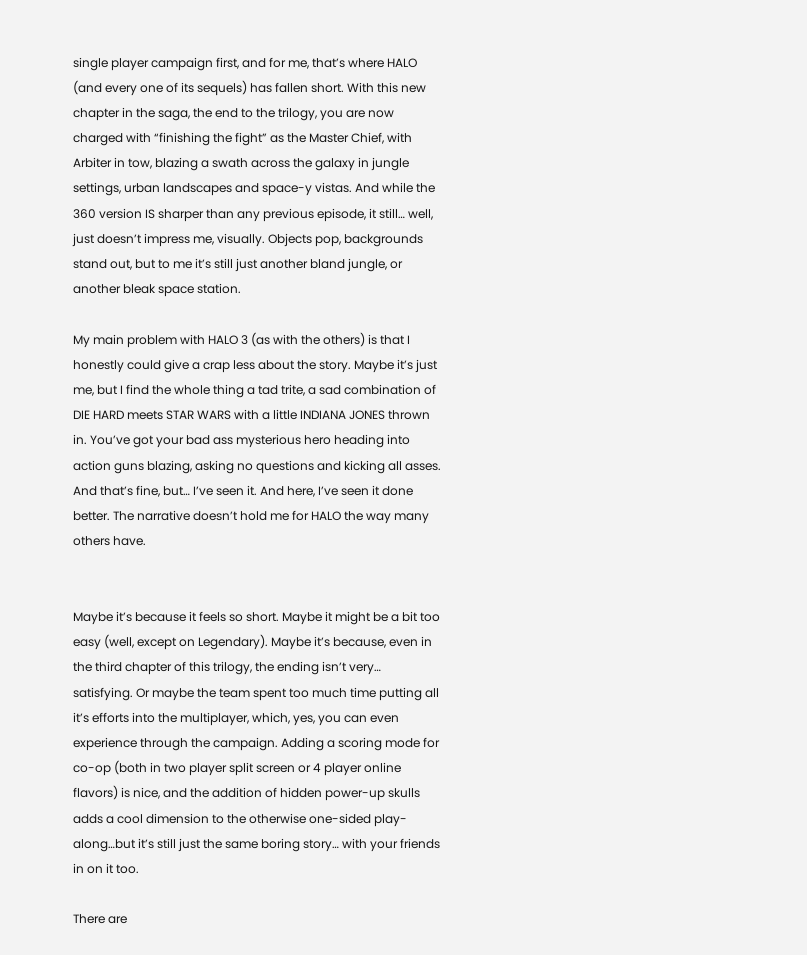single player campaign first, and for me, that’s where HALO (and every one of its sequels) has fallen short. With this new chapter in the saga, the end to the trilogy, you are now charged with “finishing the fight” as the Master Chief, with Arbiter in tow, blazing a swath across the galaxy in jungle settings, urban landscapes and space-y vistas. And while the 360 version IS sharper than any previous episode, it still… well, just doesn’t impress me, visually. Objects pop, backgrounds stand out, but to me it’s still just another bland jungle, or another bleak space station.

My main problem with HALO 3 (as with the others) is that I honestly could give a crap less about the story. Maybe it’s just me, but I find the whole thing a tad trite, a sad combination of DIE HARD meets STAR WARS with a little INDIANA JONES thrown in. You’ve got your bad ass mysterious hero heading into action guns blazing, asking no questions and kicking all asses. And that’s fine, but… I’ve seen it. And here, I’ve seen it done better. The narrative doesn’t hold me for HALO the way many others have.


Maybe it’s because it feels so short. Maybe it might be a bit too easy (well, except on Legendary). Maybe it’s because, even in the third chapter of this trilogy, the ending isn’t very… satisfying. Or maybe the team spent too much time putting all it’s efforts into the multiplayer, which, yes, you can even experience through the campaign. Adding a scoring mode for co-op (both in two player split screen or 4 player online flavors) is nice, and the addition of hidden power-up skulls adds a cool dimension to the otherwise one-sided play-along…but it’s still just the same boring story… with your friends in on it too.

There are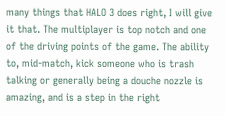many things that HALO 3 does right, I will give it that. The multiplayer is top notch and one of the driving points of the game. The ability to, mid-match, kick someone who is trash talking or generally being a douche nozzle is amazing, and is a step in the right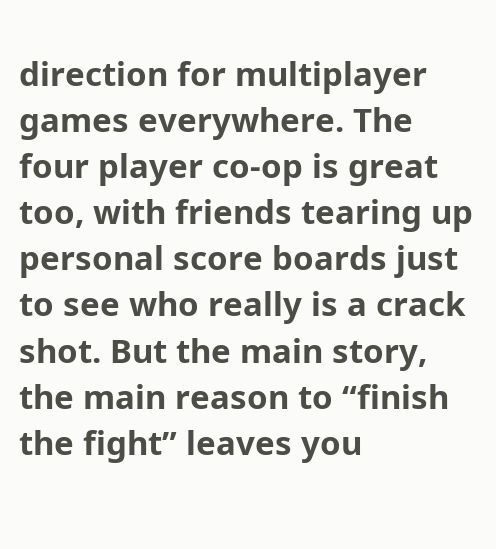direction for multiplayer games everywhere. The four player co-op is great too, with friends tearing up personal score boards just to see who really is a crack shot. But the main story, the main reason to “finish the fight” leaves you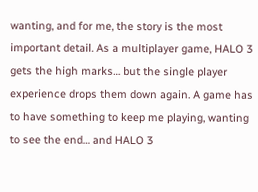wanting, and for me, the story is the most important detail. As a multiplayer game, HALO 3 gets the high marks… but the single player experience drops them down again. A game has to have something to keep me playing, wanting to see the end… and HALO 3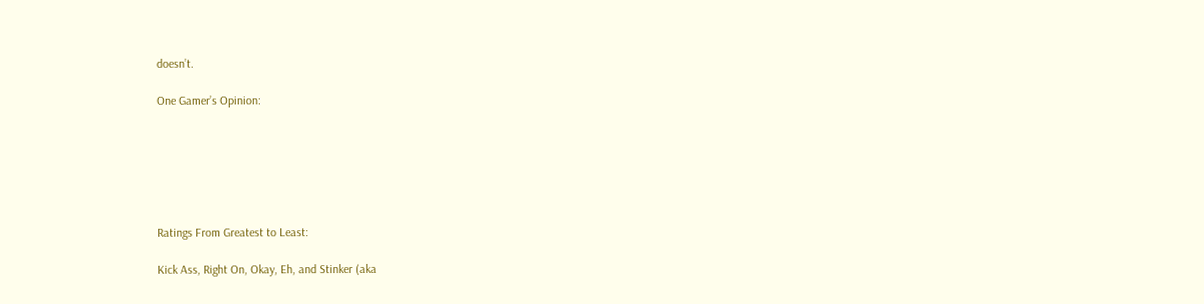doesn’t.

One Gamer’s Opinion:






Ratings From Greatest to Least:

Kick Ass, Right On, Okay, Eh, and Stinker (aka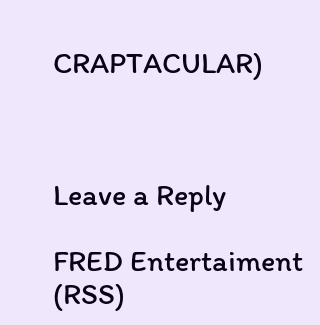CRAPTACULAR)



Leave a Reply

FRED Entertaiment (RSS)